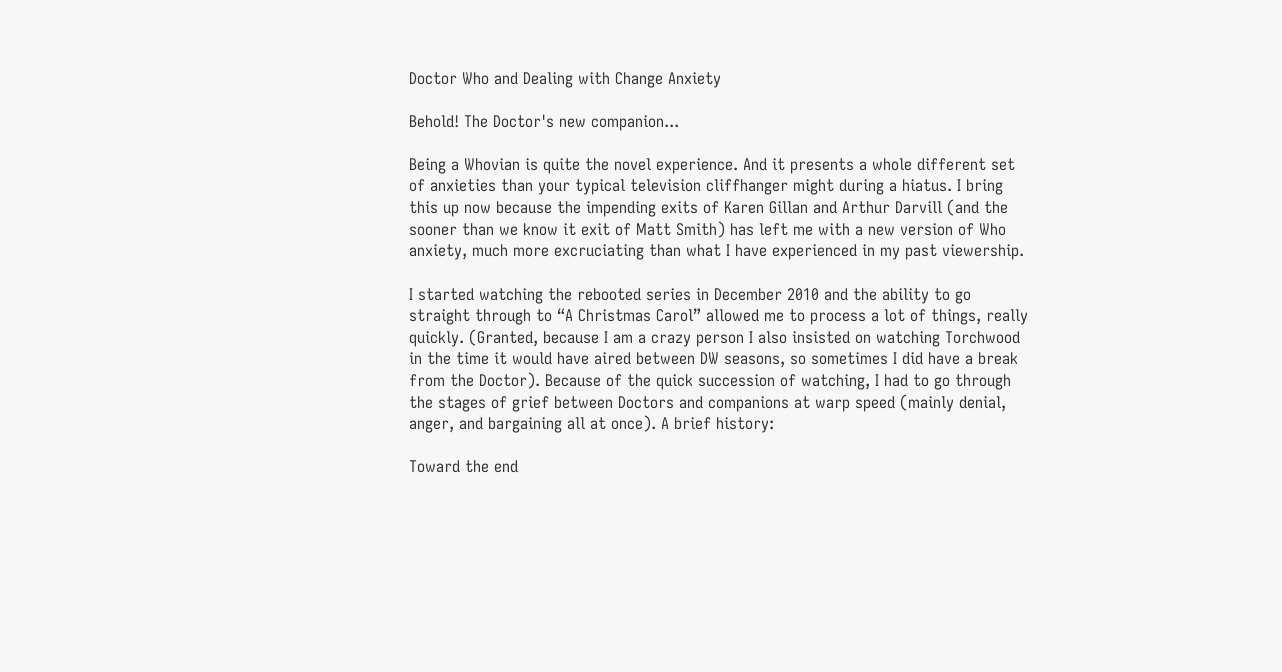Doctor Who and Dealing with Change Anxiety

Behold! The Doctor's new companion...

Being a Whovian is quite the novel experience. And it presents a whole different set of anxieties than your typical television cliffhanger might during a hiatus. I bring this up now because the impending exits of Karen Gillan and Arthur Darvill (and the sooner than we know it exit of Matt Smith) has left me with a new version of Who anxiety, much more excruciating than what I have experienced in my past viewership.

I started watching the rebooted series in December 2010 and the ability to go straight through to “A Christmas Carol” allowed me to process a lot of things, really quickly. (Granted, because I am a crazy person I also insisted on watching Torchwood in the time it would have aired between DW seasons, so sometimes I did have a break from the Doctor). Because of the quick succession of watching, I had to go through the stages of grief between Doctors and companions at warp speed (mainly denial, anger, and bargaining all at once). A brief history:

Toward the end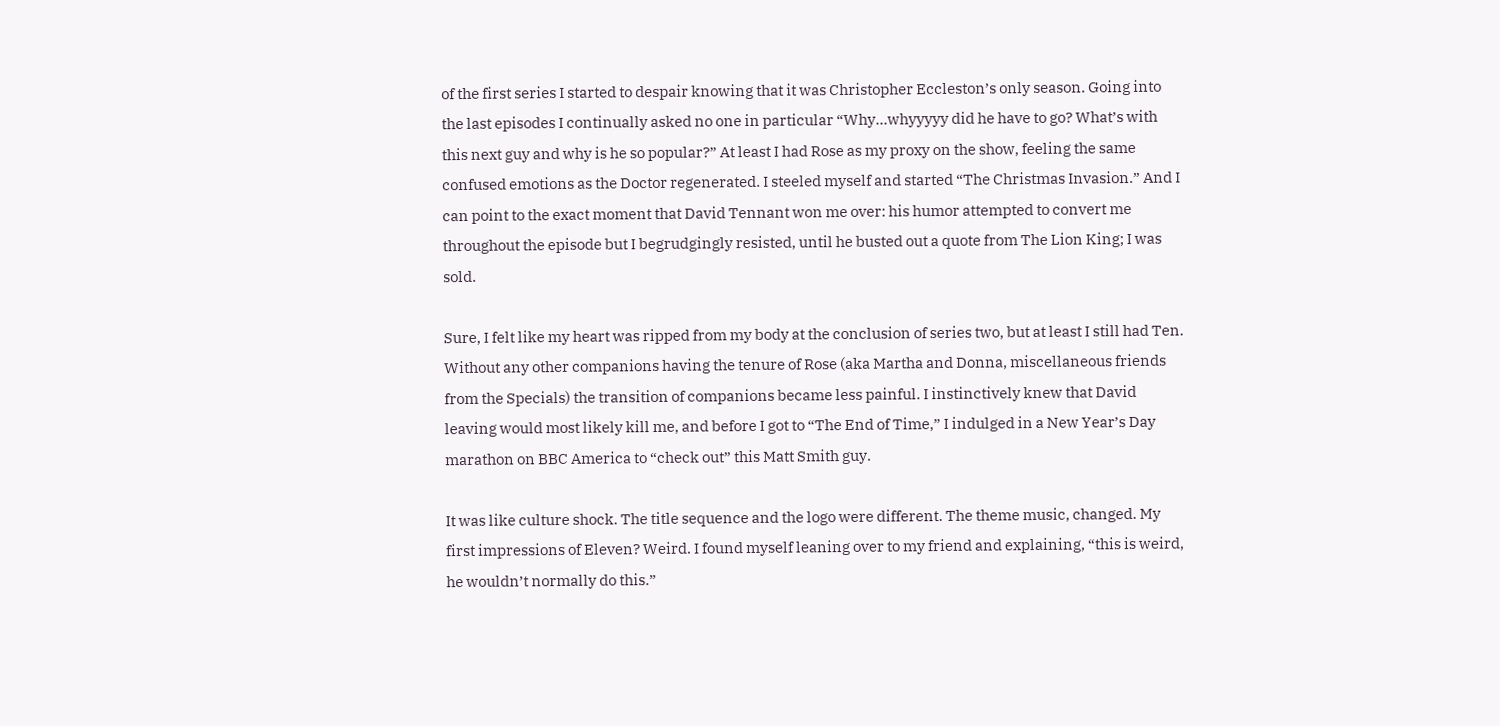of the first series I started to despair knowing that it was Christopher Eccleston’s only season. Going into the last episodes I continually asked no one in particular “Why…whyyyyy did he have to go? What’s with this next guy and why is he so popular?” At least I had Rose as my proxy on the show, feeling the same confused emotions as the Doctor regenerated. I steeled myself and started “The Christmas Invasion.” And I can point to the exact moment that David Tennant won me over: his humor attempted to convert me throughout the episode but I begrudgingly resisted, until he busted out a quote from The Lion King; I was sold.

Sure, I felt like my heart was ripped from my body at the conclusion of series two, but at least I still had Ten. Without any other companions having the tenure of Rose (aka Martha and Donna, miscellaneous friends from the Specials) the transition of companions became less painful. I instinctively knew that David leaving would most likely kill me, and before I got to “The End of Time,” I indulged in a New Year’s Day marathon on BBC America to “check out” this Matt Smith guy.

It was like culture shock. The title sequence and the logo were different. The theme music, changed. My first impressions of Eleven? Weird. I found myself leaning over to my friend and explaining, “this is weird, he wouldn’t normally do this.”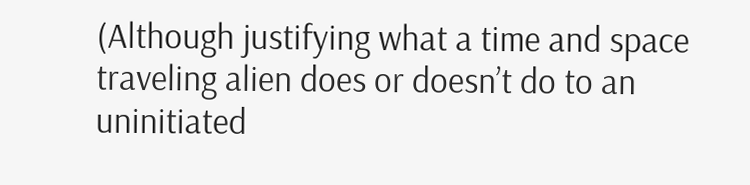(Although justifying what a time and space traveling alien does or doesn’t do to an uninitiated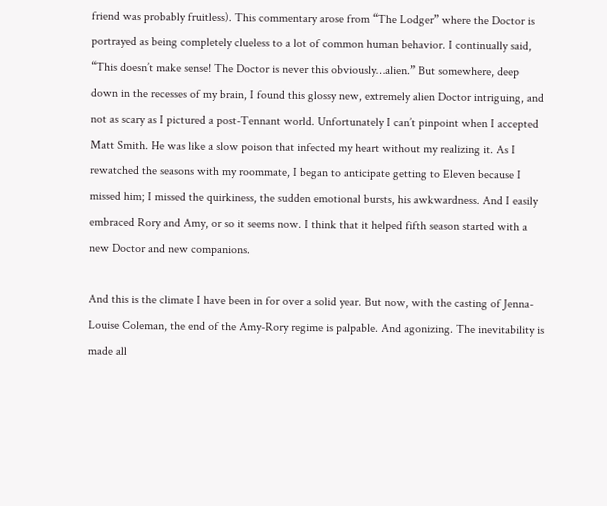friend was probably fruitless). This commentary arose from “The Lodger” where the Doctor is portrayed as being completely clueless to a lot of common human behavior. I continually said, “This doesn’t make sense! The Doctor is never this obviously…alien.” But somewhere, deep down in the recesses of my brain, I found this glossy new, extremely alien Doctor intriguing, and not as scary as I pictured a post-Tennant world. Unfortunately I can’t pinpoint when I accepted Matt Smith. He was like a slow poison that infected my heart without my realizing it. As I rewatched the seasons with my roommate, I began to anticipate getting to Eleven because I missed him; I missed the quirkiness, the sudden emotional bursts, his awkwardness. And I easily embraced Rory and Amy, or so it seems now. I think that it helped fifth season started with a new Doctor and new companions.

And this is the climate I have been in for over a solid year. But now, with the casting of Jenna-Louise Coleman, the end of the Amy-Rory regime is palpable. And agonizing. The inevitability is made all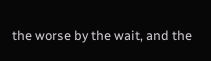the worse by the wait, and the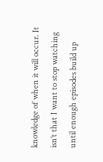knowledge of when it will occur. It isn’t that I want to stop watching until enough episodes build up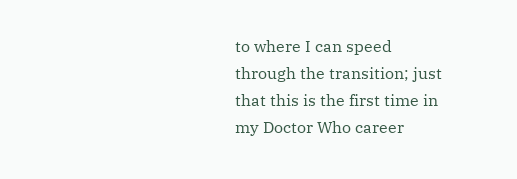to where I can speed through the transition; just that this is the first time in my Doctor Who career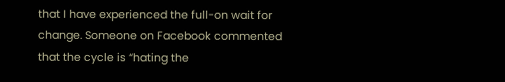that I have experienced the full-on wait for change. Someone on Facebook commented that the cycle is “hating the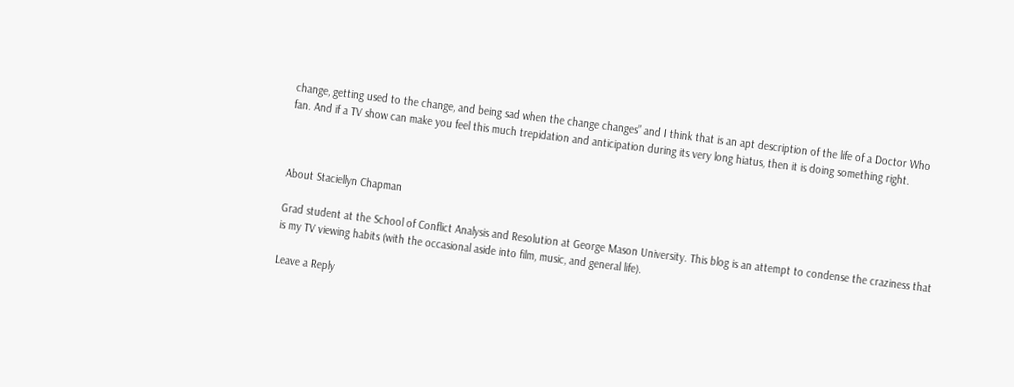change, getting used to the change, and being sad when the change changes” and I think that is an apt description of the life of a Doctor Who fan. And if a TV show can make you feel this much trepidation and anticipation during its very long hiatus, then it is doing something right.



About Staciellyn Chapman

Grad student at the School of Conflict Analysis and Resolution at George Mason University. This blog is an attempt to condense the craziness that is my TV viewing habits (with the occasional aside into film, music, and general life).

Leave a Reply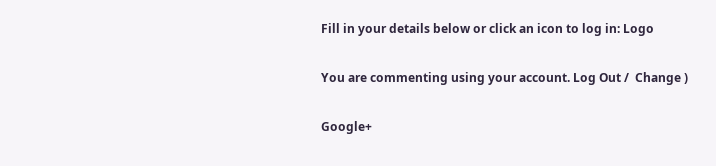Fill in your details below or click an icon to log in: Logo

You are commenting using your account. Log Out /  Change )

Google+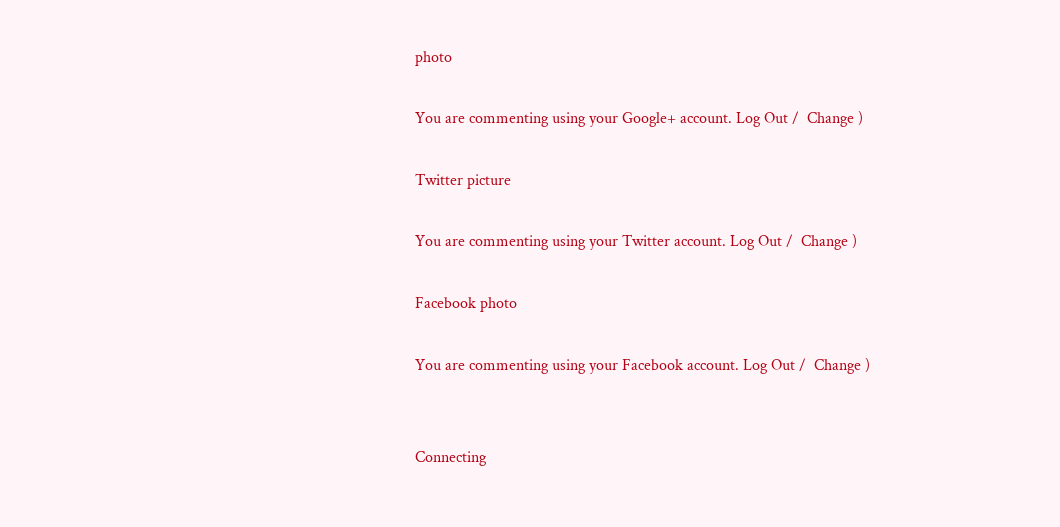photo

You are commenting using your Google+ account. Log Out /  Change )

Twitter picture

You are commenting using your Twitter account. Log Out /  Change )

Facebook photo

You are commenting using your Facebook account. Log Out /  Change )


Connecting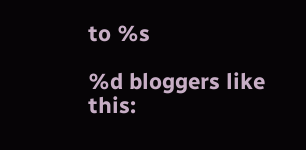to %s

%d bloggers like this: